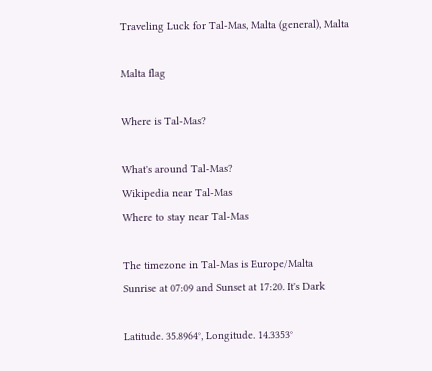Traveling Luck for Tal-Mas, Malta (general), Malta

Malta flag

Where is Tal-Mas?

What's around Tal-Mas?
Wikipedia near Tal-Mas
Where to stay near Tal-Mas

The timezone in Tal-Mas is Europe/Malta
Sunrise at 07:09 and Sunset at 17:20. It's Dark

Latitude. 35.8964°, Longitude. 14.3353°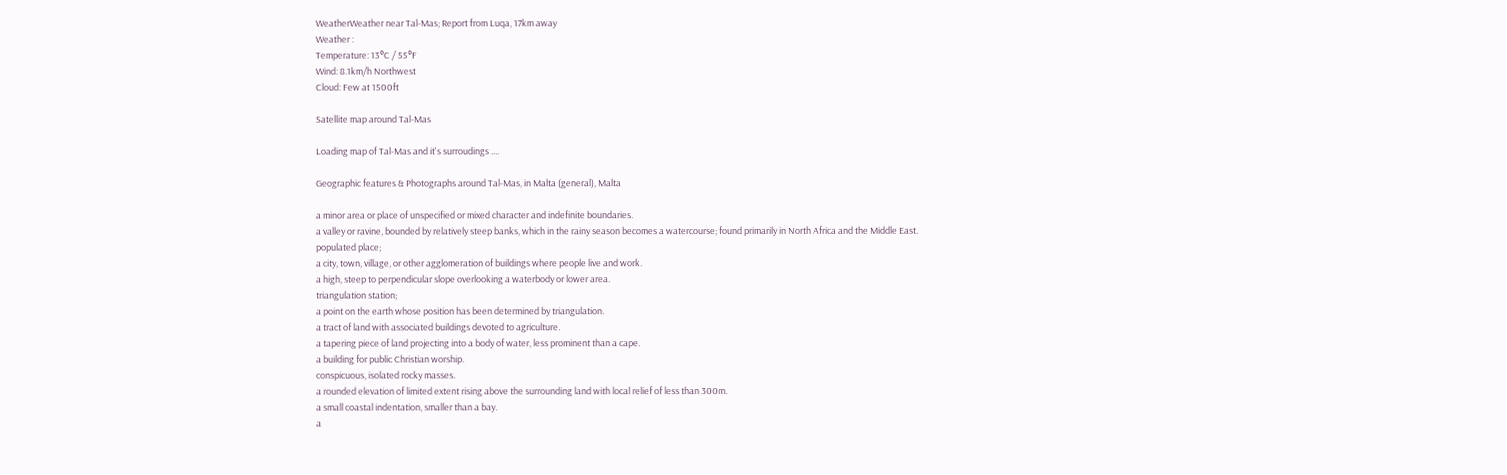WeatherWeather near Tal-Mas; Report from Luqa, 17km away
Weather :
Temperature: 13°C / 55°F
Wind: 8.1km/h Northwest
Cloud: Few at 1500ft

Satellite map around Tal-Mas

Loading map of Tal-Mas and it's surroudings ....

Geographic features & Photographs around Tal-Mas, in Malta (general), Malta

a minor area or place of unspecified or mixed character and indefinite boundaries.
a valley or ravine, bounded by relatively steep banks, which in the rainy season becomes a watercourse; found primarily in North Africa and the Middle East.
populated place;
a city, town, village, or other agglomeration of buildings where people live and work.
a high, steep to perpendicular slope overlooking a waterbody or lower area.
triangulation station;
a point on the earth whose position has been determined by triangulation.
a tract of land with associated buildings devoted to agriculture.
a tapering piece of land projecting into a body of water, less prominent than a cape.
a building for public Christian worship.
conspicuous, isolated rocky masses.
a rounded elevation of limited extent rising above the surrounding land with local relief of less than 300m.
a small coastal indentation, smaller than a bay.
a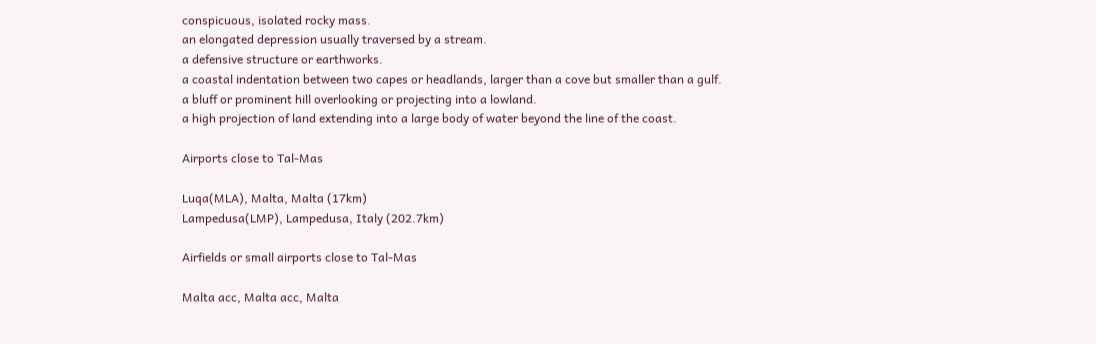conspicuous, isolated rocky mass.
an elongated depression usually traversed by a stream.
a defensive structure or earthworks.
a coastal indentation between two capes or headlands, larger than a cove but smaller than a gulf.
a bluff or prominent hill overlooking or projecting into a lowland.
a high projection of land extending into a large body of water beyond the line of the coast.

Airports close to Tal-Mas

Luqa(MLA), Malta, Malta (17km)
Lampedusa(LMP), Lampedusa, Italy (202.7km)

Airfields or small airports close to Tal-Mas

Malta acc, Malta acc, Malta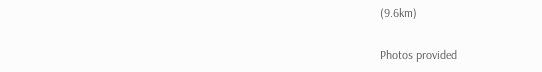(9.6km)

Photos provided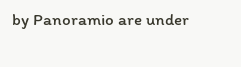by Panoramio are under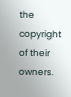the copyright of their owners.